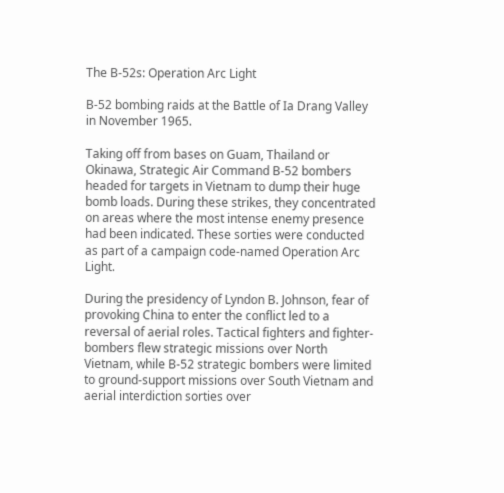The B-52s: Operation Arc Light

B-52 bombing raids at the Battle of Ia Drang Valley in November 1965.

Taking off from bases on Guam, Thailand or Okinawa, Strategic Air Command B-52 bombers headed for targets in Vietnam to dump their huge bomb loads. During these strikes, they concentrated on areas where the most intense enemy presence had been indicated. These sorties were conducted as part of a campaign code-named Operation Arc Light.

During the presidency of Lyndon B. Johnson, fear of provoking China to enter the conflict led to a reversal of aerial roles. Tactical fighters and fighter-bombers flew strategic missions over North Vietnam, while B-52 strategic bombers were limited to ground-support missions over South Vietnam and aerial interdiction sorties over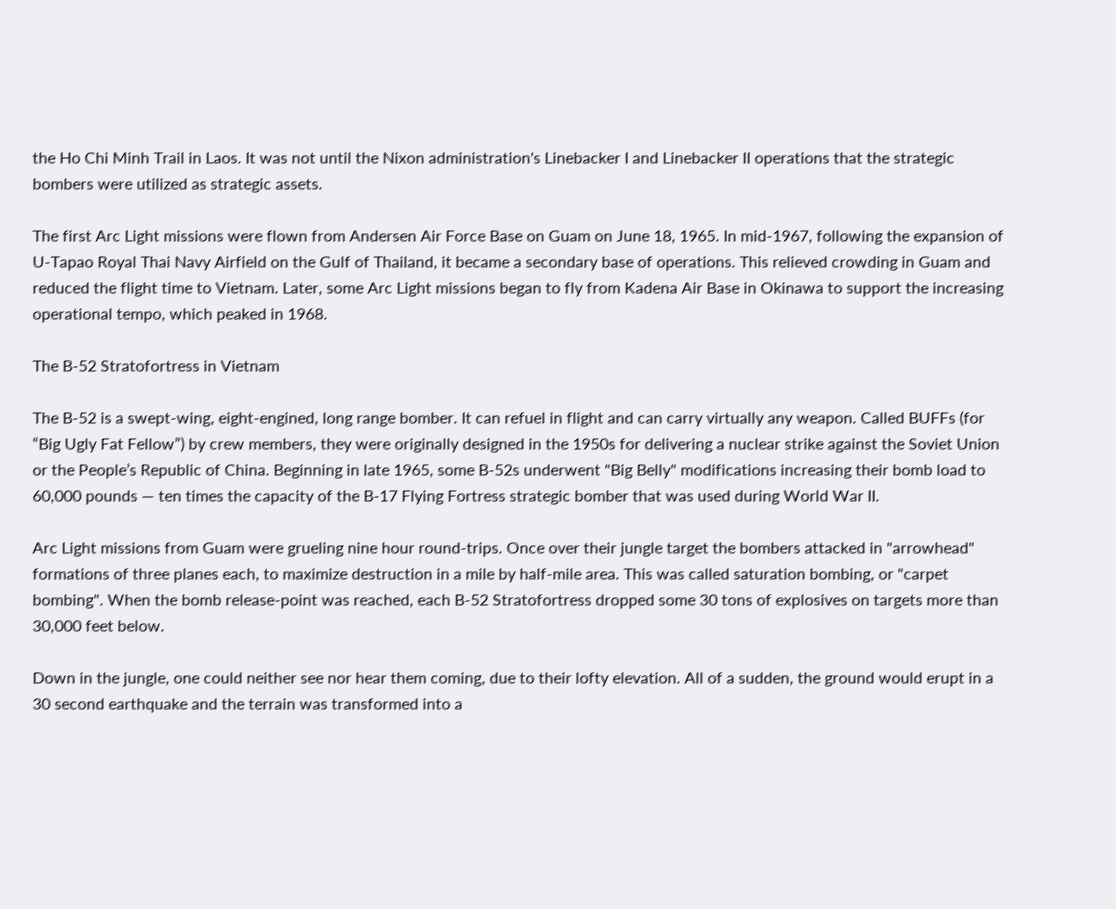the Ho Chi Minh Trail in Laos. It was not until the Nixon administration's Linebacker I and Linebacker II operations that the strategic bombers were utilized as strategic assets.

The first Arc Light missions were flown from Andersen Air Force Base on Guam on June 18, 1965. In mid-1967, following the expansion of U-Tapao Royal Thai Navy Airfield on the Gulf of Thailand, it became a secondary base of operations. This relieved crowding in Guam and reduced the flight time to Vietnam. Later, some Arc Light missions began to fly from Kadena Air Base in Okinawa to support the increasing operational tempo, which peaked in 1968.

The B-52 Stratofortress in Vietnam

The B-52 is a swept-wing, eight-engined, long range bomber. It can refuel in flight and can carry virtually any weapon. Called BUFFs (for “Big Ugly Fat Fellow”) by crew members, they were originally designed in the 1950s for delivering a nuclear strike against the Soviet Union or the People’s Republic of China. Beginning in late 1965, some B-52s underwent "Big Belly" modifications increasing their bomb load to 60,000 pounds — ten times the capacity of the B-17 Flying Fortress strategic bomber that was used during World War II.

Arc Light missions from Guam were grueling nine hour round-trips. Once over their jungle target the bombers attacked in "arrowhead" formations of three planes each, to maximize destruction in a mile by half-mile area. This was called saturation bombing, or "carpet bombing". When the bomb release-point was reached, each B-52 Stratofortress dropped some 30 tons of explosives on targets more than 30,000 feet below.

Down in the jungle, one could neither see nor hear them coming, due to their lofty elevation. All of a sudden, the ground would erupt in a 30 second earthquake and the terrain was transformed into a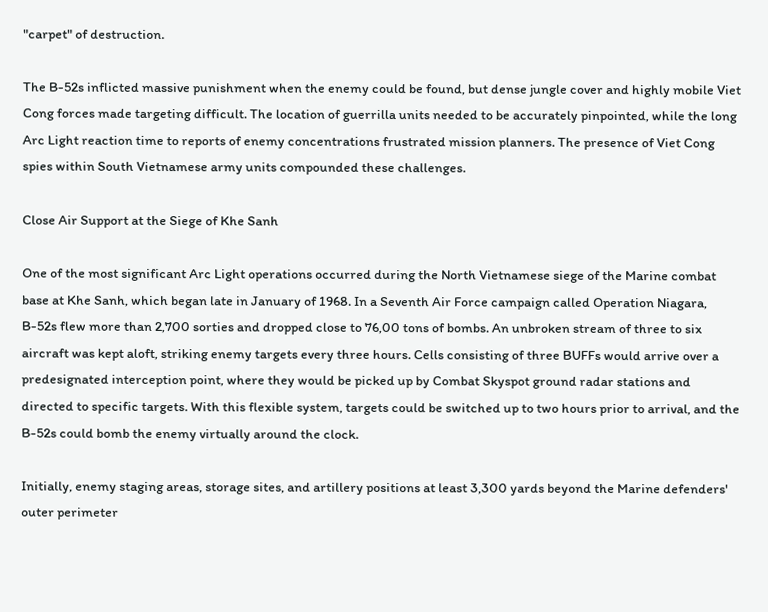"carpet" of destruction.

The B-52s inflicted massive punishment when the enemy could be found, but dense jungle cover and highly mobile Viet Cong forces made targeting difficult. The location of guerrilla units needed to be accurately pinpointed, while the long Arc Light reaction time to reports of enemy concentrations frustrated mission planners. The presence of Viet Cong spies within South Vietnamese army units compounded these challenges.

Close Air Support at the Siege of Khe Sanh

One of the most significant Arc Light operations occurred during the North Vietnamese siege of the Marine combat base at Khe Sanh, which began late in January of 1968. In a Seventh Air Force campaign called Operation Niagara, B-52s flew more than 2,700 sorties and dropped close to 76,00 tons of bombs. An unbroken stream of three to six aircraft was kept aloft, striking enemy targets every three hours. Cells consisting of three BUFFs would arrive over a predesignated interception point, where they would be picked up by Combat Skyspot ground radar stations and directed to specific targets. With this flexible system, targets could be switched up to two hours prior to arrival, and the B-52s could bomb the enemy virtually around the clock.

Initially, enemy staging areas, storage sites, and artillery positions at least 3,300 yards beyond the Marine defenders' outer perimeter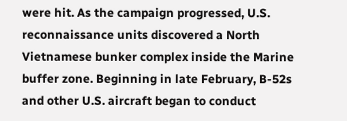were hit. As the campaign progressed, U.S. reconnaissance units discovered a North Vietnamese bunker complex inside the Marine buffer zone. Beginning in late February, B-52s and other U.S. aircraft began to conduct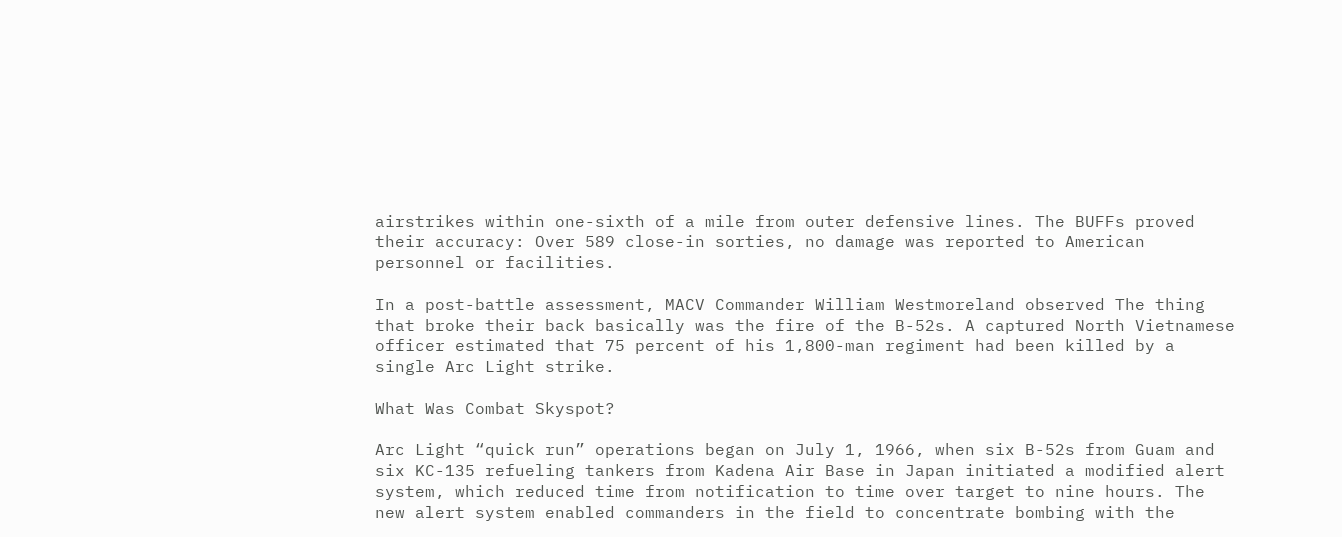airstrikes within one-sixth of a mile from outer defensive lines. The BUFFs proved their accuracy: Over 589 close-in sorties, no damage was reported to American personnel or facilities.

In a post-battle assessment, MACV Commander William Westmoreland observed The thing that broke their back basically was the fire of the B-52s. A captured North Vietnamese officer estimated that 75 percent of his 1,800-man regiment had been killed by a single Arc Light strike.

What Was Combat Skyspot?

Arc Light “quick run” operations began on July 1, 1966, when six B-52s from Guam and six KC-135 refueling tankers from Kadena Air Base in Japan initiated a modified alert system, which reduced time from notification to time over target to nine hours. The new alert system enabled commanders in the field to concentrate bombing with the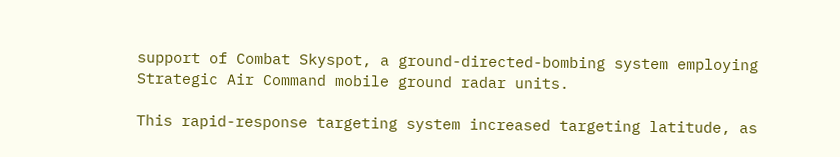support of Combat Skyspot, a ground-directed-bombing system employing Strategic Air Command mobile ground radar units.

This rapid-response targeting system increased targeting latitude, as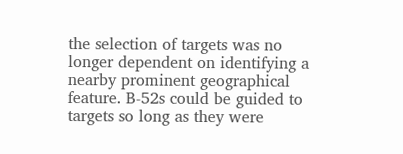the selection of targets was no longer dependent on identifying a nearby prominent geographical feature. B-52s could be guided to targets so long as they were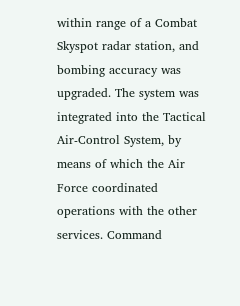within range of a Combat Skyspot radar station, and bombing accuracy was upgraded. The system was integrated into the Tactical Air-Control System, by means of which the Air Force coordinated operations with the other services. Command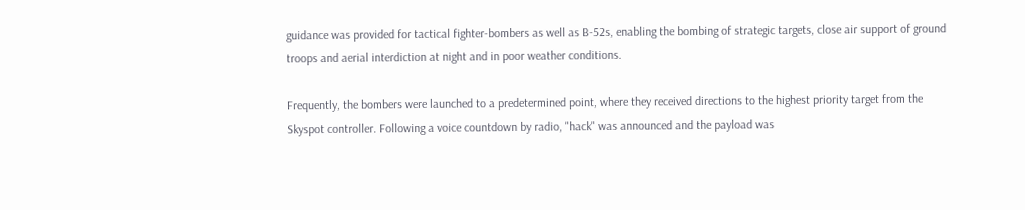guidance was provided for tactical fighter-bombers as well as B-52s, enabling the bombing of strategic targets, close air support of ground troops and aerial interdiction at night and in poor weather conditions.

Frequently, the bombers were launched to a predetermined point, where they received directions to the highest priority target from the Skyspot controller. Following a voice countdown by radio, "hack" was announced and the payload was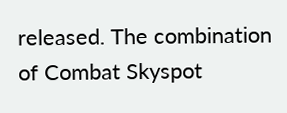released. The combination of Combat Skyspot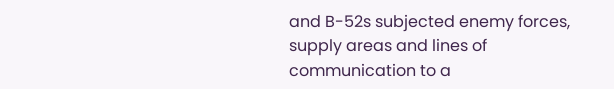and B-52s subjected enemy forces, supply areas and lines of communication to a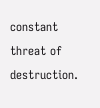constant threat of destruction.